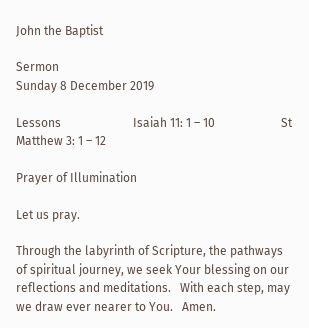John the Baptist

Sermon                                                                                                Sunday 8 December 2019

Lessons                        Isaiah 11: 1 – 10                      St Matthew 3: 1 – 12

Prayer of Illumination

Let us pray.

Through the labyrinth of Scripture, the pathways of spiritual journey, we seek Your blessing on our reflections and meditations.   With each step, may we draw ever nearer to You.   Amen.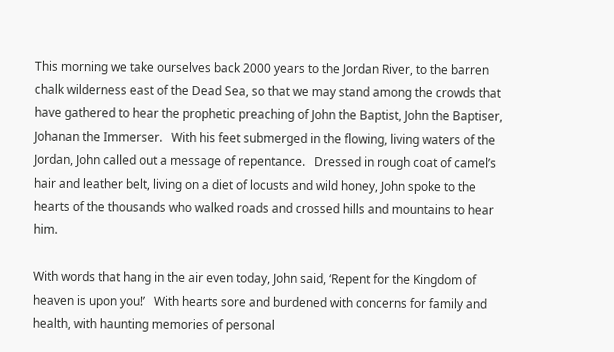This morning we take ourselves back 2000 years to the Jordan River, to the barren chalk wilderness east of the Dead Sea, so that we may stand among the crowds that have gathered to hear the prophetic preaching of John the Baptist, John the Baptiser, Johanan the Immerser.   With his feet submerged in the flowing, living waters of the Jordan, John called out a message of repentance.   Dressed in rough coat of camel’s hair and leather belt, living on a diet of locusts and wild honey, John spoke to the hearts of the thousands who walked roads and crossed hills and mountains to hear him.

With words that hang in the air even today, John said, ‘Repent for the Kingdom of heaven is upon you!’   With hearts sore and burdened with concerns for family and health, with haunting memories of personal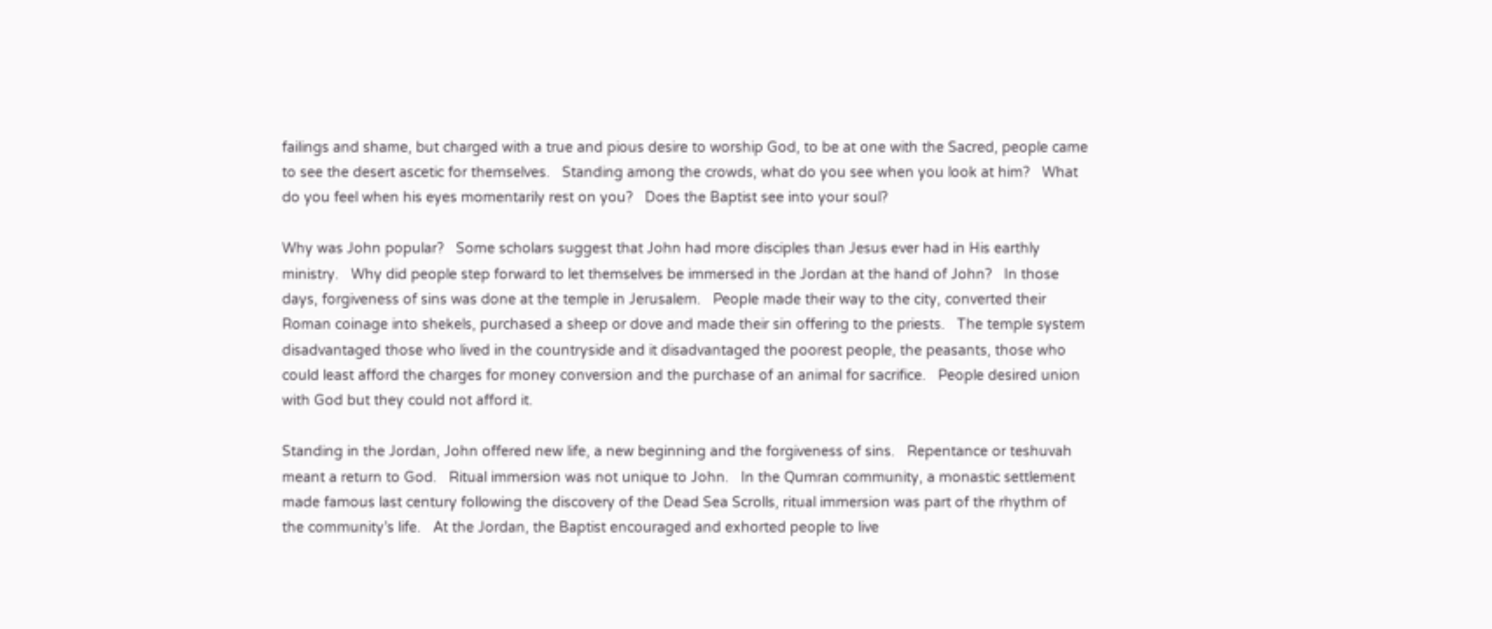failings and shame, but charged with a true and pious desire to worship God, to be at one with the Sacred, people came to see the desert ascetic for themselves.   Standing among the crowds, what do you see when you look at him?   What do you feel when his eyes momentarily rest on you?   Does the Baptist see into your soul?

Why was John popular?   Some scholars suggest that John had more disciples than Jesus ever had in His earthly ministry.   Why did people step forward to let themselves be immersed in the Jordan at the hand of John?   In those days, forgiveness of sins was done at the temple in Jerusalem.   People made their way to the city, converted their Roman coinage into shekels, purchased a sheep or dove and made their sin offering to the priests.   The temple system disadvantaged those who lived in the countryside and it disadvantaged the poorest people, the peasants, those who could least afford the charges for money conversion and the purchase of an animal for sacrifice.   People desired union with God but they could not afford it.

Standing in the Jordan, John offered new life, a new beginning and the forgiveness of sins.   Repentance or teshuvah meant a return to God.   Ritual immersion was not unique to John.   In the Qumran community, a monastic settlement made famous last century following the discovery of the Dead Sea Scrolls, ritual immersion was part of the rhythm of the community’s life.   At the Jordan, the Baptist encouraged and exhorted people to live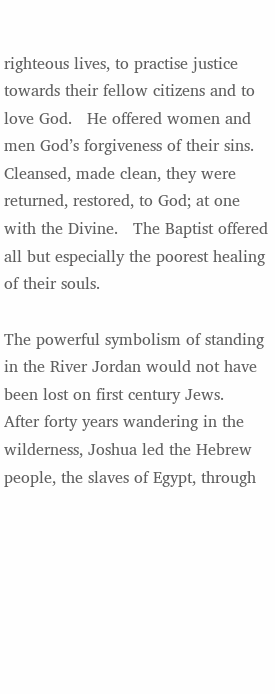righteous lives, to practise justice towards their fellow citizens and to love God.   He offered women and men God’s forgiveness of their sins.   Cleansed, made clean, they were returned, restored, to God; at one with the Divine.   The Baptist offered all but especially the poorest healing of their souls.

The powerful symbolism of standing in the River Jordan would not have been lost on first century Jews.   After forty years wandering in the wilderness, Joshua led the Hebrew people, the slaves of Egypt, through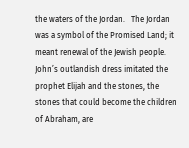the waters of the Jordan.   The Jordan was a symbol of the Promised Land; it meant renewal of the Jewish people.   John’s outlandish dress imitated the prophet Elijah and the stones, the stones that could become the children of Abraham, are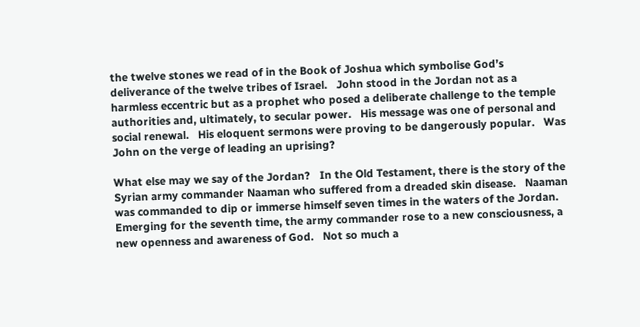the twelve stones we read of in the Book of Joshua which symbolise God’s deliverance of the twelve tribes of Israel.   John stood in the Jordan not as a harmless eccentric but as a prophet who posed a deliberate challenge to the temple authorities and, ultimately, to secular power.   His message was one of personal and social renewal.   His eloquent sermons were proving to be dangerously popular.   Was John on the verge of leading an uprising?

What else may we say of the Jordan?   In the Old Testament, there is the story of the Syrian army commander Naaman who suffered from a dreaded skin disease.   Naaman was commanded to dip or immerse himself seven times in the waters of the Jordan.   Emerging for the seventh time, the army commander rose to a new consciousness, a new openness and awareness of God.   Not so much a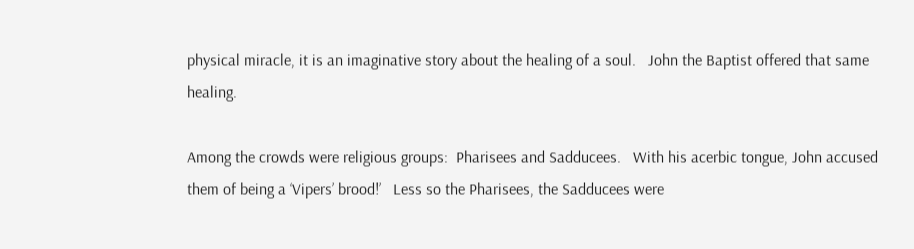physical miracle, it is an imaginative story about the healing of a soul.   John the Baptist offered that same healing.

Among the crowds were religious groups:  Pharisees and Sadducees.   With his acerbic tongue, John accused them of being a ‘Vipers’ brood!’   Less so the Pharisees, the Sadducees were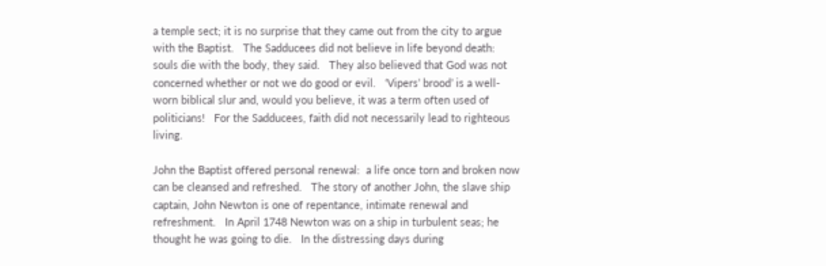a temple sect; it is no surprise that they came out from the city to argue with the Baptist.   The Sadducees did not believe in life beyond death:  souls die with the body, they said.   They also believed that God was not concerned whether or not we do good or evil.   ‘Vipers’ brood’ is a well-worn biblical slur and, would you believe, it was a term often used of politicians!   For the Sadducees, faith did not necessarily lead to righteous living.

John the Baptist offered personal renewal:  a life once torn and broken now can be cleansed and refreshed.   The story of another John, the slave ship captain, John Newton is one of repentance, intimate renewal and refreshment.   In April 1748 Newton was on a ship in turbulent seas; he thought he was going to die.   In the distressing days during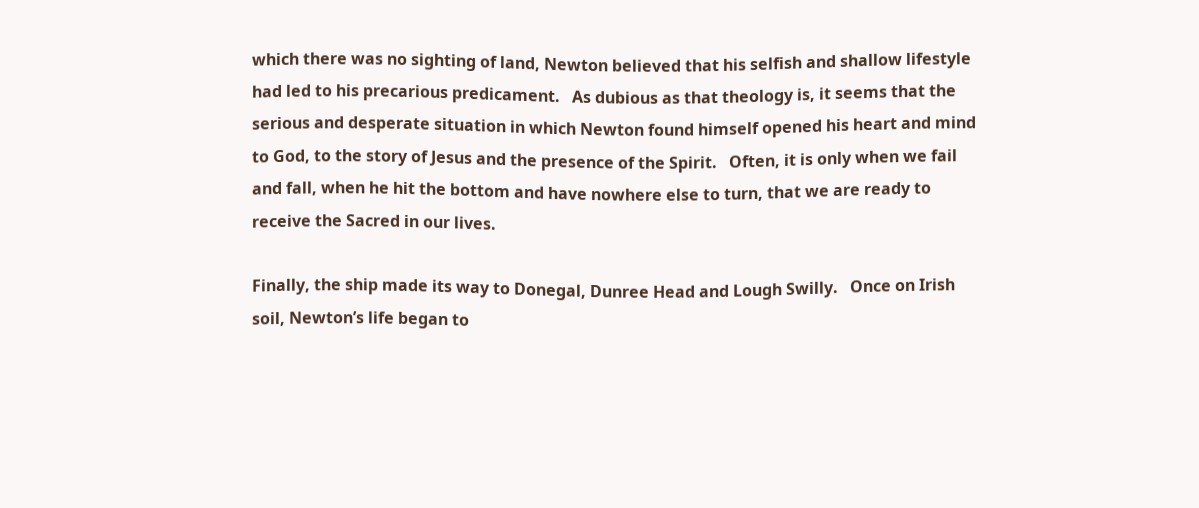which there was no sighting of land, Newton believed that his selfish and shallow lifestyle had led to his precarious predicament.   As dubious as that theology is, it seems that the serious and desperate situation in which Newton found himself opened his heart and mind to God, to the story of Jesus and the presence of the Spirit.   Often, it is only when we fail and fall, when he hit the bottom and have nowhere else to turn, that we are ready to receive the Sacred in our lives.

Finally, the ship made its way to Donegal, Dunree Head and Lough Swilly.   Once on Irish soil, Newton’s life began to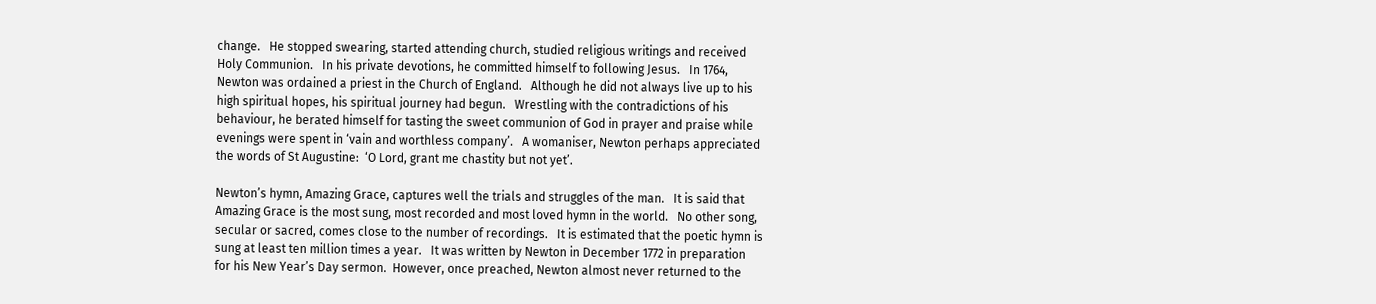change.   He stopped swearing, started attending church, studied religious writings and received Holy Communion.   In his private devotions, he committed himself to following Jesus.   In 1764, Newton was ordained a priest in the Church of England.   Although he did not always live up to his high spiritual hopes, his spiritual journey had begun.   Wrestling with the contradictions of his behaviour, he berated himself for tasting the sweet communion of God in prayer and praise while evenings were spent in ‘vain and worthless company’.   A womaniser, Newton perhaps appreciated the words of St Augustine:  ‘O Lord, grant me chastity but not yet’.

Newton’s hymn, Amazing Grace, captures well the trials and struggles of the man.   It is said that Amazing Grace is the most sung, most recorded and most loved hymn in the world.   No other song, secular or sacred, comes close to the number of recordings.   It is estimated that the poetic hymn is sung at least ten million times a year.   It was written by Newton in December 1772 in preparation for his New Year’s Day sermon.  However, once preached, Newton almost never returned to the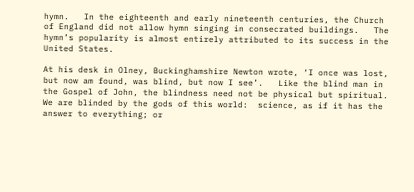hymn.   In the eighteenth and early nineteenth centuries, the Church of England did not allow hymn singing in consecrated buildings.   The hymn’s popularity is almost entirely attributed to its success in the United States.

At his desk in Olney, Buckinghamshire Newton wrote, ‘I once was lost, but now am found, was blind, but now I see’.   Like the blind man in the Gospel of John, the blindness need not be physical but spiritual.   We are blinded by the gods of this world:  science, as if it has the answer to everything; or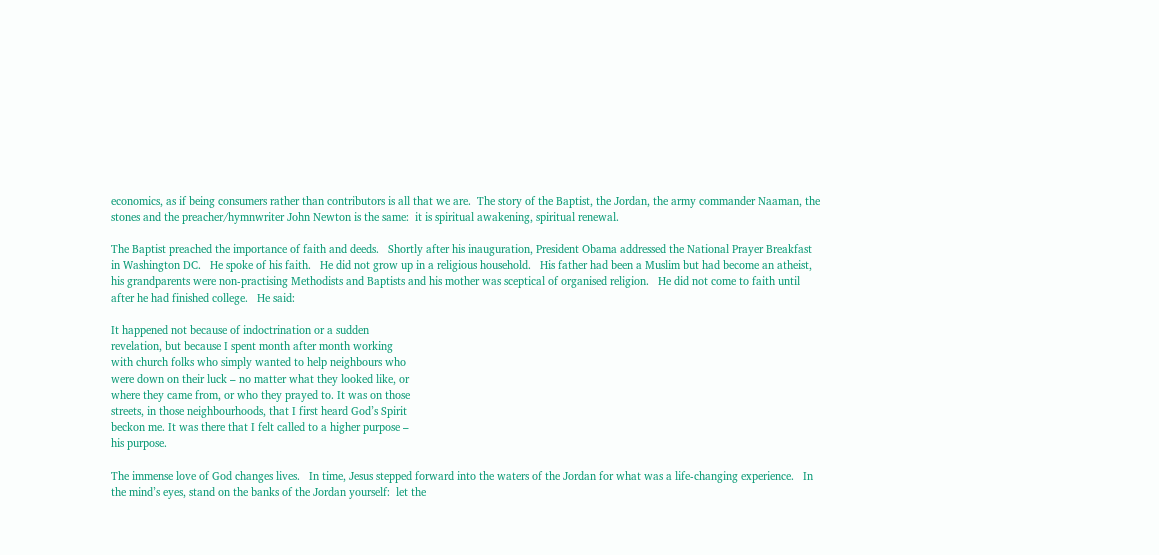economics, as if being consumers rather than contributors is all that we are.  The story of the Baptist, the Jordan, the army commander Naaman, the stones and the preacher/hymnwriter John Newton is the same:  it is spiritual awakening, spiritual renewal.

The Baptist preached the importance of faith and deeds.   Shortly after his inauguration, President Obama addressed the National Prayer Breakfast in Washington DC.   He spoke of his faith.   He did not grow up in a religious household.   His father had been a Muslim but had become an atheist, his grandparents were non-practising Methodists and Baptists and his mother was sceptical of organised religion.   He did not come to faith until after he had finished college.   He said:

It happened not because of indoctrination or a sudden
revelation, but because I spent month after month working
with church folks who simply wanted to help neighbours who
were down on their luck – no matter what they looked like, or
where they came from, or who they prayed to. It was on those
streets, in those neighbourhoods, that I first heard God’s Spirit
beckon me. It was there that I felt called to a higher purpose –
his purpose.

The immense love of God changes lives.   In time, Jesus stepped forward into the waters of the Jordan for what was a life-changing experience.   In the mind’s eyes, stand on the banks of the Jordan yourself:  let the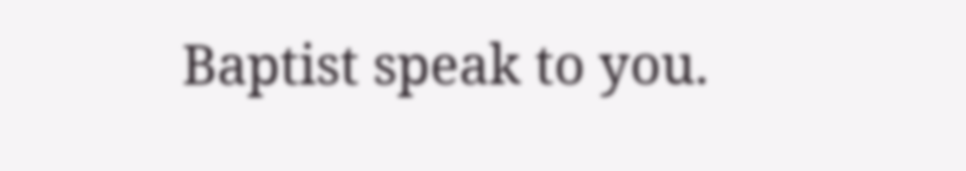Baptist speak to you.